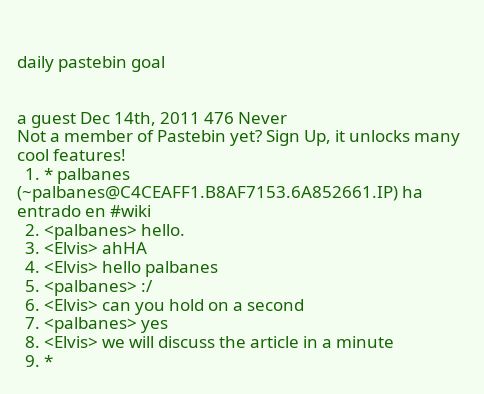daily pastebin goal


a guest Dec 14th, 2011 476 Never
Not a member of Pastebin yet? Sign Up, it unlocks many cool features!
  1. * palbanes (~palbanes@C4CEAFF1.B8AF7153.6A852661.IP) ha entrado en #wiki
  2. <palbanes> hello.
  3. <Elvis> ahHA
  4. <Elvis> hello palbanes
  5. <palbanes> :/
  6. <Elvis> can you hold on a second
  7. <palbanes> yes
  8. <Elvis> we will discuss the article in a minute
  9. *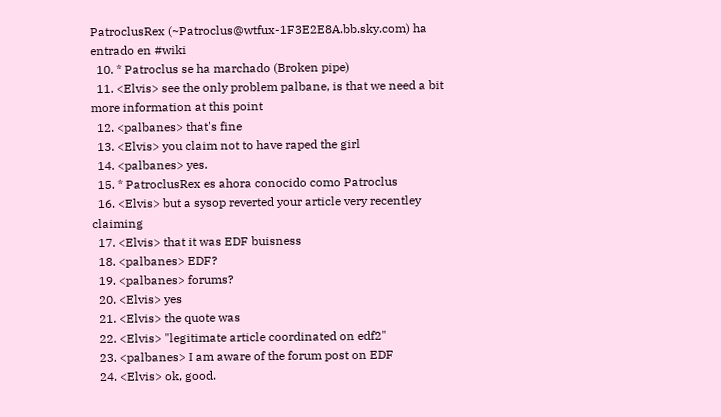PatroclusRex (~Patroclus@wtfux-1F3E2E8A.bb.sky.com) ha entrado en #wiki
  10. * Patroclus se ha marchado (Broken pipe)
  11. <Elvis> see the only problem palbane, is that we need a bit more information at this point
  12. <palbanes> that's fine
  13. <Elvis> you claim not to have raped the girl
  14. <palbanes> yes.
  15. * PatroclusRex es ahora conocido como Patroclus
  16. <Elvis> but a sysop reverted your article very recentley claiming
  17. <Elvis> that it was EDF buisness
  18. <palbanes> EDF?
  19. <palbanes> forums?
  20. <Elvis> yes
  21. <Elvis> the quote was
  22. <Elvis> "legitimate article coordinated on edf2"
  23. <palbanes> I am aware of the forum post on EDF
  24. <Elvis> ok, good.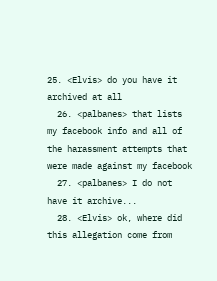25. <Elvis> do you have it archived at all
  26. <palbanes> that lists my facebook info and all of the harassment attempts that were made against my facebook
  27. <palbanes> I do not have it archive...
  28. <Elvis> ok, where did this allegation come from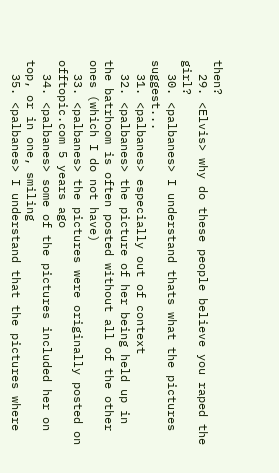then?
  29. <Elvis> why do these people believe you raped the girl?
  30. <palbanes> I understand thats what the pictures suggest...
  31. <palbanes> especially out of context
  32. <palbanes> the picture of her being held up in the batrhoom is often posted without all of the other ones (which I do not have)
  33. <palbanes> the pictures were originally posted on offtopic.com 5 years ago
  34. <palbanes> some of the pictures included her on top, or in one, smiling
  35. <palbanes> I understand that the pictures where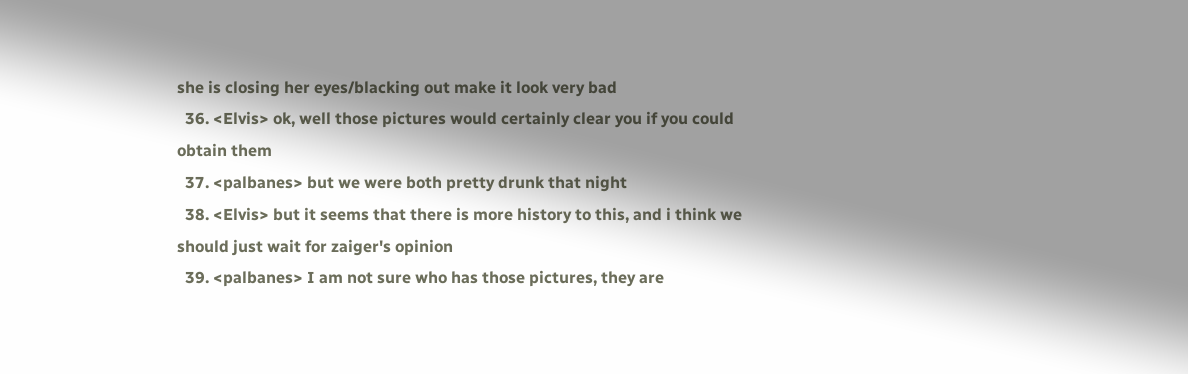she is closing her eyes/blacking out make it look very bad
  36. <Elvis> ok, well those pictures would certainly clear you if you could obtain them
  37. <palbanes> but we were both pretty drunk that night
  38. <Elvis> but it seems that there is more history to this, and i think we should just wait for zaiger's opinion
  39. <palbanes> I am not sure who has those pictures, they are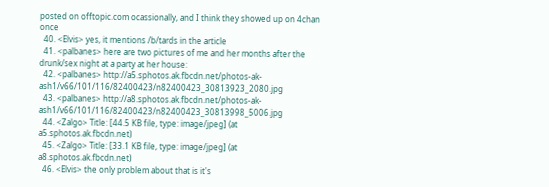posted on offtopic.com ocassionally, and I think they showed up on 4chan once
  40. <Elvis> yes, it mentions /b/tards in the article
  41. <palbanes> here are two pictures of me and her months after the drunk/sex night at a party at her house:
  42. <palbanes> http://a5.sphotos.ak.fbcdn.net/photos-ak-ash1/v66/101/116/82400423/n82400423_30813923_2080.jpg
  43. <palbanes> http://a8.sphotos.ak.fbcdn.net/photos-ak-ash1/v66/101/116/82400423/n82400423_30813998_5006.jpg
  44. <Zalgo> Title: [44.5 KB file, type: image/jpeg] (at a5.sphotos.ak.fbcdn.net)
  45. <Zalgo> Title: [33.1 KB file, type: image/jpeg] (at a8.sphotos.ak.fbcdn.net)
  46. <Elvis> the only problem about that is it's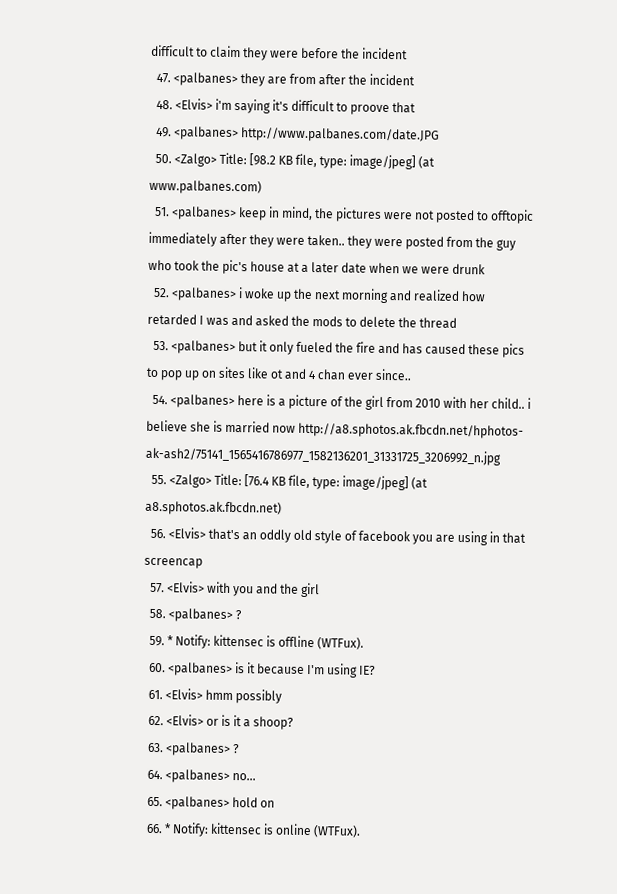difficult to claim they were before the incident
  47. <palbanes> they are from after the incident
  48. <Elvis> i'm saying it's difficult to proove that
  49. <palbanes> http://www.palbanes.com/date.JPG
  50. <Zalgo> Title: [98.2 KB file, type: image/jpeg] (at www.palbanes.com)
  51. <palbanes> keep in mind, the pictures were not posted to offtopic immediately after they were taken.. they were posted from the guy who took the pic's house at a later date when we were drunk
  52. <palbanes> i woke up the next morning and realized how retarded I was and asked the mods to delete the thread
  53. <palbanes> but it only fueled the fire and has caused these pics to pop up on sites like ot and 4 chan ever since..
  54. <palbanes> here is a picture of the girl from 2010 with her child.. i believe she is married now http://a8.sphotos.ak.fbcdn.net/hphotos-ak-ash2/75141_1565416786977_1582136201_31331725_3206992_n.jpg
  55. <Zalgo> Title: [76.4 KB file, type: image/jpeg] (at a8.sphotos.ak.fbcdn.net)
  56. <Elvis> that's an oddly old style of facebook you are using in that screencap
  57. <Elvis> with you and the girl
  58. <palbanes> ?
  59. * Notify: kittensec is offline (WTFux).
  60. <palbanes> is it because I'm using IE?
  61. <Elvis> hmm possibly
  62. <Elvis> or is it a shoop?
  63. <palbanes> ?
  64. <palbanes> no...
  65. <palbanes> hold on
  66. * Notify: kittensec is online (WTFux).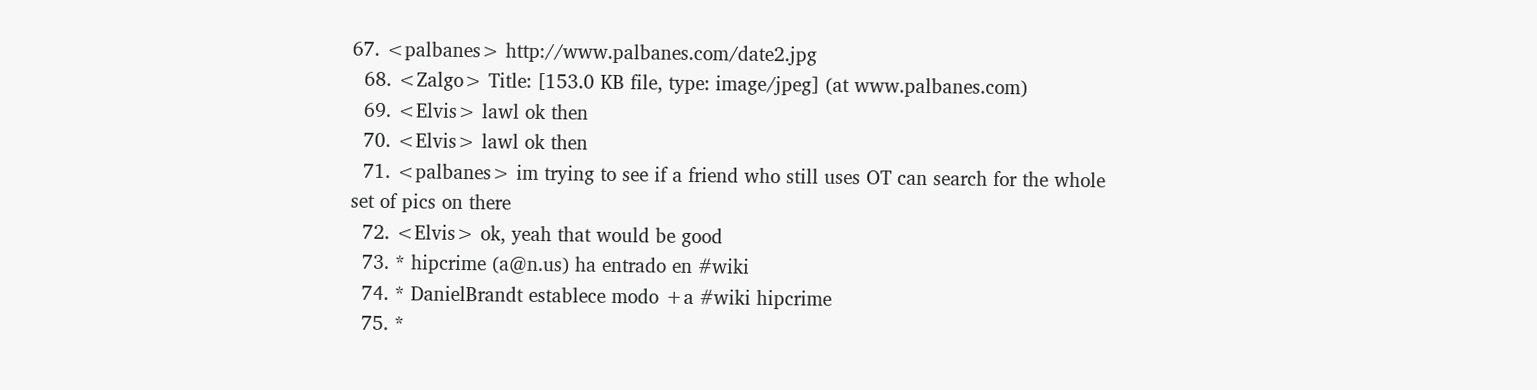67. <palbanes> http://www.palbanes.com/date2.jpg
  68. <Zalgo> Title: [153.0 KB file, type: image/jpeg] (at www.palbanes.com)
  69. <Elvis> lawl ok then
  70. <Elvis> lawl ok then
  71. <palbanes> im trying to see if a friend who still uses OT can search for the whole set of pics on there
  72. <Elvis> ok, yeah that would be good
  73. * hipcrime (a@n.us) ha entrado en #wiki
  74. * DanielBrandt establece modo +a #wiki hipcrime
  75. *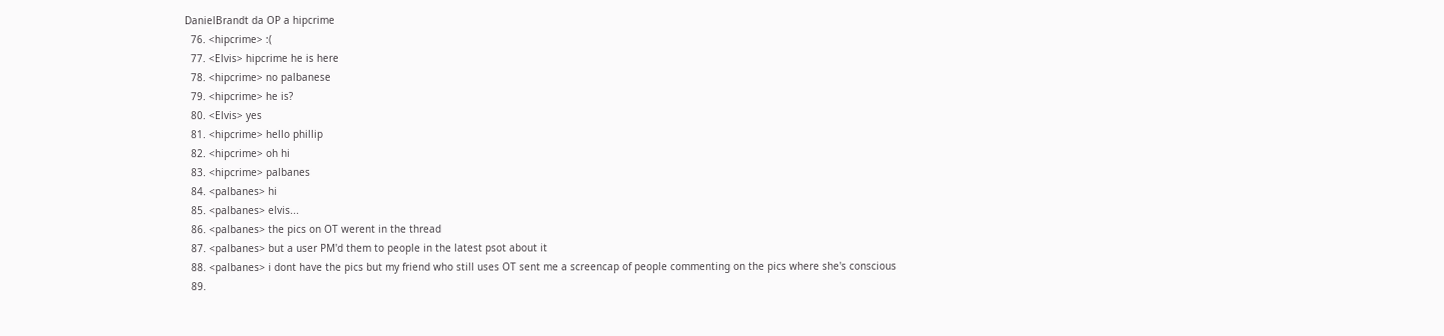DanielBrandt da OP a hipcrime
  76. <hipcrime> :(
  77. <Elvis> hipcrime he is here
  78. <hipcrime> no palbanese
  79. <hipcrime> he is?
  80. <Elvis> yes
  81. <hipcrime> hello phillip
  82. <hipcrime> oh hi
  83. <hipcrime> palbanes
  84. <palbanes> hi
  85. <palbanes> elvis...
  86. <palbanes> the pics on OT werent in the thread
  87. <palbanes> but a user PM'd them to people in the latest psot about it
  88. <palbanes> i dont have the pics but my friend who still uses OT sent me a screencap of people commenting on the pics where she's conscious
  89.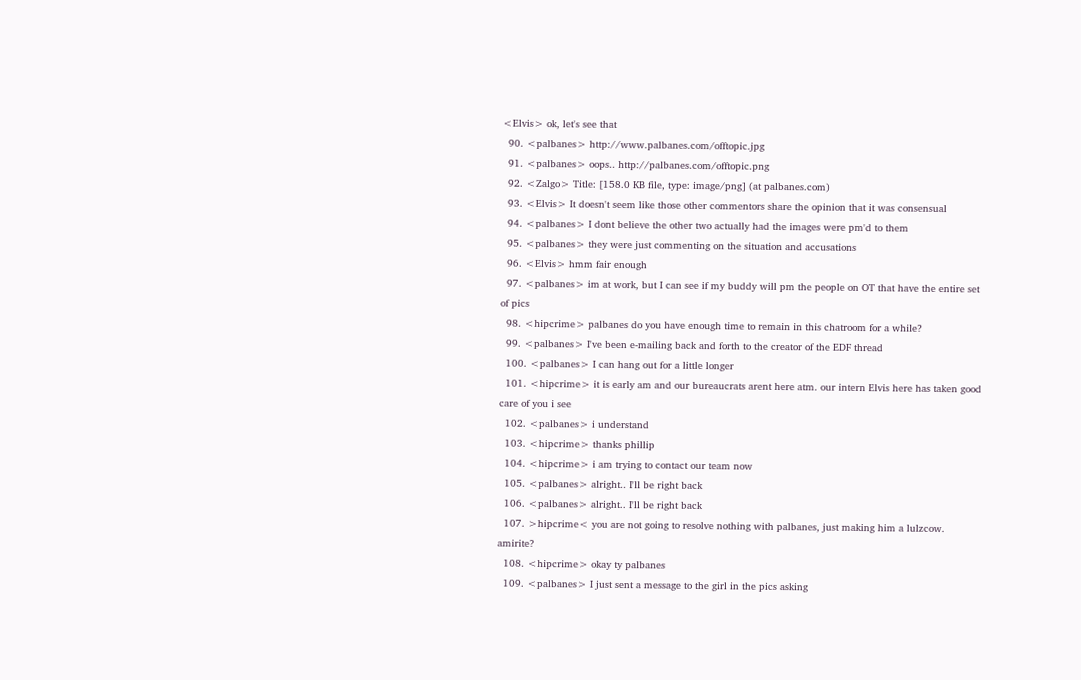<Elvis> ok, let's see that
  90. <palbanes> http://www.palbanes.com/offtopic.jpg
  91. <palbanes> oops.. http://palbanes.com/offtopic.png
  92. <Zalgo> Title: [158.0 KB file, type: image/png] (at palbanes.com)
  93. <Elvis> It doesn't seem like those other commentors share the opinion that it was consensual
  94. <palbanes> I dont believe the other two actually had the images were pm'd to them
  95. <palbanes> they were just commenting on the situation and accusations
  96. <Elvis> hmm fair enough
  97. <palbanes> im at work, but I can see if my buddy will pm the people on OT that have the entire set of pics
  98. <hipcrime> palbanes do you have enough time to remain in this chatroom for a while?
  99. <palbanes> I've been e-mailing back and forth to the creator of the EDF thread
  100. <palbanes> I can hang out for a little longer
  101. <hipcrime> it is early am and our bureaucrats arent here atm. our intern Elvis here has taken good care of you i see
  102. <palbanes> i understand
  103. <hipcrime> thanks phillip
  104. <hipcrime> i am trying to contact our team now
  105. <palbanes> alright.. I'll be right back
  106. <palbanes> alright.. I'll be right back
  107. >hipcrime< you are not going to resolve nothing with palbanes, just making him a lulzcow. amirite?
  108. <hipcrime> okay ty palbanes
  109. <palbanes> I just sent a message to the girl in the pics asking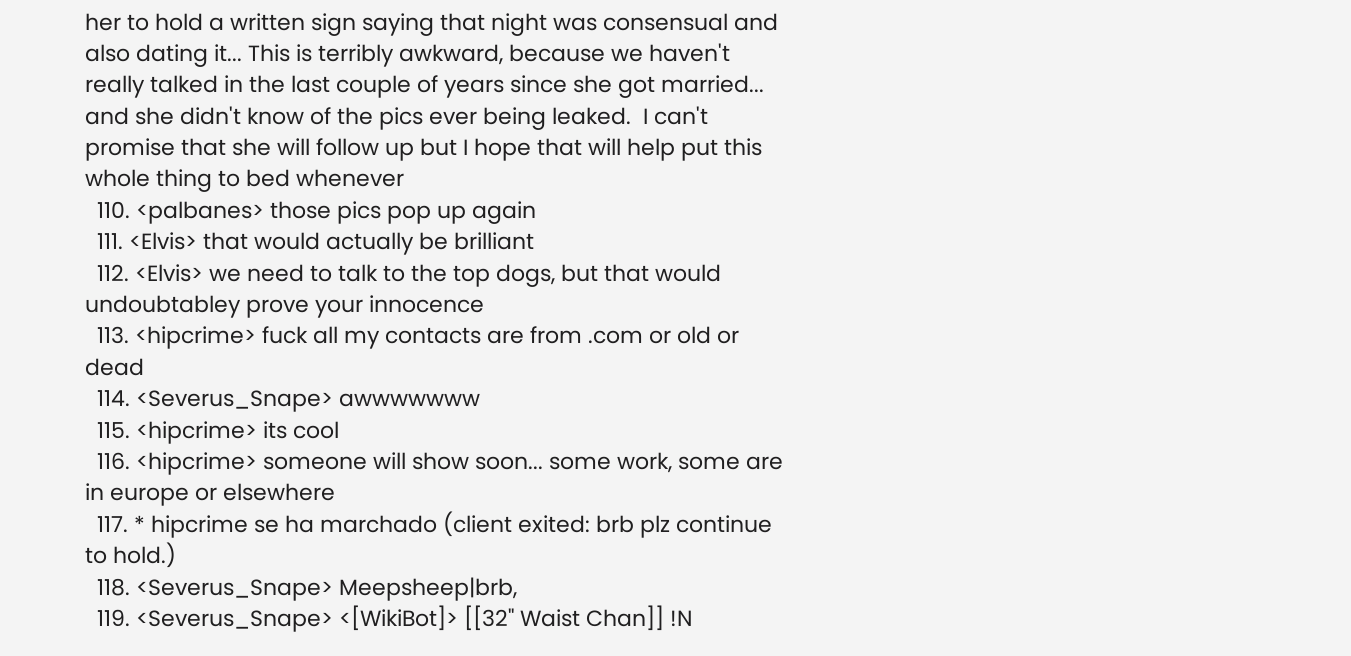her to hold a written sign saying that night was consensual and also dating it... This is terribly awkward, because we haven't really talked in the last couple of years since she got married... and she didn't know of the pics ever being leaked.  I can't promise that she will follow up but I hope that will help put this whole thing to bed whenever
  110. <palbanes> those pics pop up again
  111. <Elvis> that would actually be brilliant
  112. <Elvis> we need to talk to the top dogs, but that would undoubtabley prove your innocence
  113. <hipcrime> fuck all my contacts are from .com or old or dead
  114. <Severus_Snape> awwwwwww
  115. <hipcrime> its cool
  116. <hipcrime> someone will show soon... some work, some are in europe or elsewhere
  117. * hipcrime se ha marchado (client exited: brb plz continue to hold.)
  118. <Severus_Snape> Meepsheep|brb,
  119. <Severus_Snape> <[WikiBot]> [[32" Waist Chan]] !N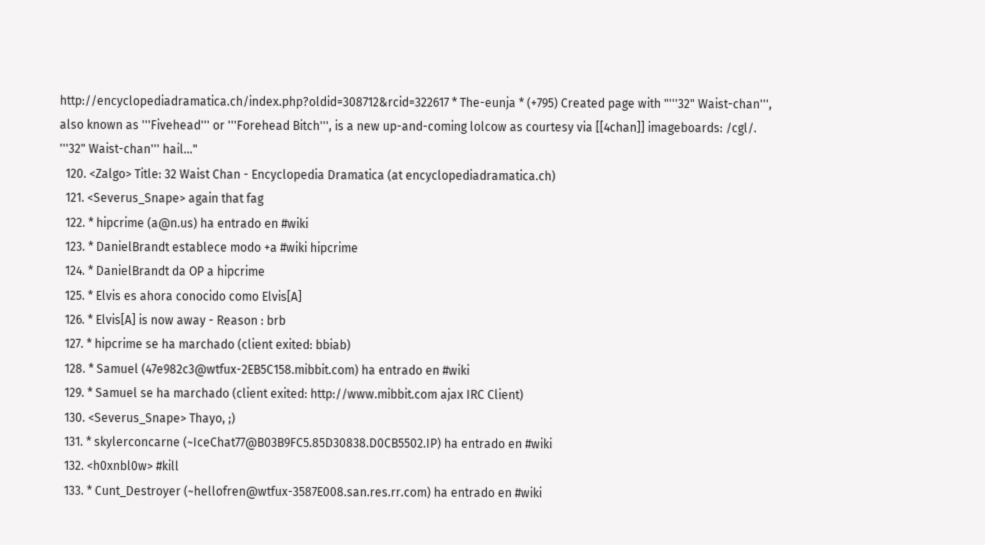http://encyclopediadramatica.ch/index.php?oldid=308712&rcid=322617 * The-eunja * (+795) Created page with "'''32" Waist-chan''', also known as '''Fivehead''' or '''Forehead Bitch''', is a new up-and-coming lolcow as courtesy via [[4chan]] imageboards: /cgl/.  '''32" Waist-chan''' hail..."
  120. <Zalgo> Title: 32 Waist Chan - Encyclopedia Dramatica (at encyclopediadramatica.ch)
  121. <Severus_Snape> again that fag
  122. * hipcrime (a@n.us) ha entrado en #wiki
  123. * DanielBrandt establece modo +a #wiki hipcrime
  124. * DanielBrandt da OP a hipcrime
  125. * Elvis es ahora conocido como Elvis[A]
  126. * Elvis[A] is now away - Reason : brb
  127. * hipcrime se ha marchado (client exited: bbiab)
  128. * Samuel (47e982c3@wtfux-2EB5C158.mibbit.com) ha entrado en #wiki
  129. * Samuel se ha marchado (client exited: http://www.mibbit.com ajax IRC Client)
  130. <Severus_Snape> Thayo, ;)
  131. * skylerconcarne (~IceChat77@B03B9FC5.85D30838.D0CB5502.IP) ha entrado en #wiki
  132. <h0xnbl0w> #kill
  133. * Cunt_Destroyer (~hellofren@wtfux-3587E008.san.res.rr.com) ha entrado en #wiki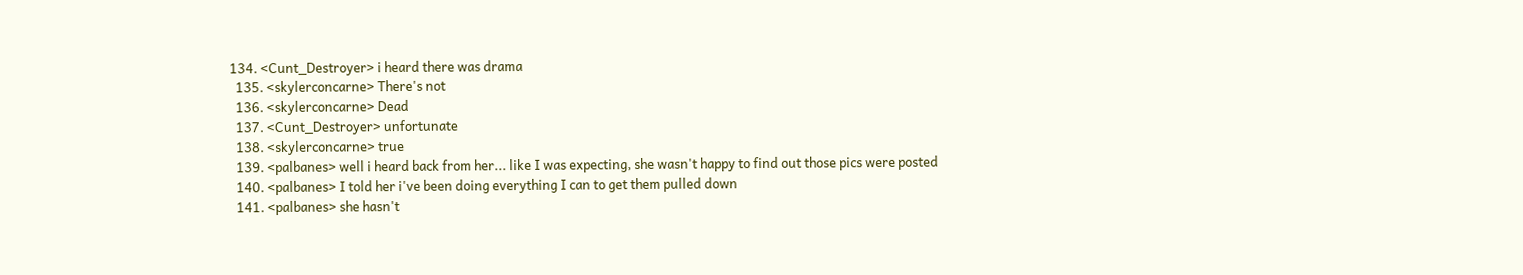134. <Cunt_Destroyer> i heard there was drama
  135. <skylerconcarne> There's not
  136. <skylerconcarne> Dead
  137. <Cunt_Destroyer> unfortunate
  138. <skylerconcarne> true
  139. <palbanes> well i heard back from her... like I was expecting, she wasn't happy to find out those pics were posted
  140. <palbanes> I told her i've been doing everything I can to get them pulled down
  141. <palbanes> she hasn't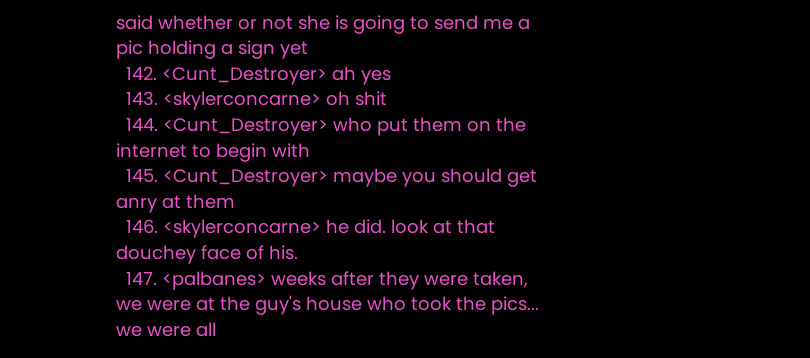said whether or not she is going to send me a pic holding a sign yet
  142. <Cunt_Destroyer> ah yes
  143. <skylerconcarne> oh shit
  144. <Cunt_Destroyer> who put them on the internet to begin with
  145. <Cunt_Destroyer> maybe you should get anry at them
  146. <skylerconcarne> he did. look at that douchey face of his.
  147. <palbanes> weeks after they were taken, we were at the guy's house who took the pics... we were all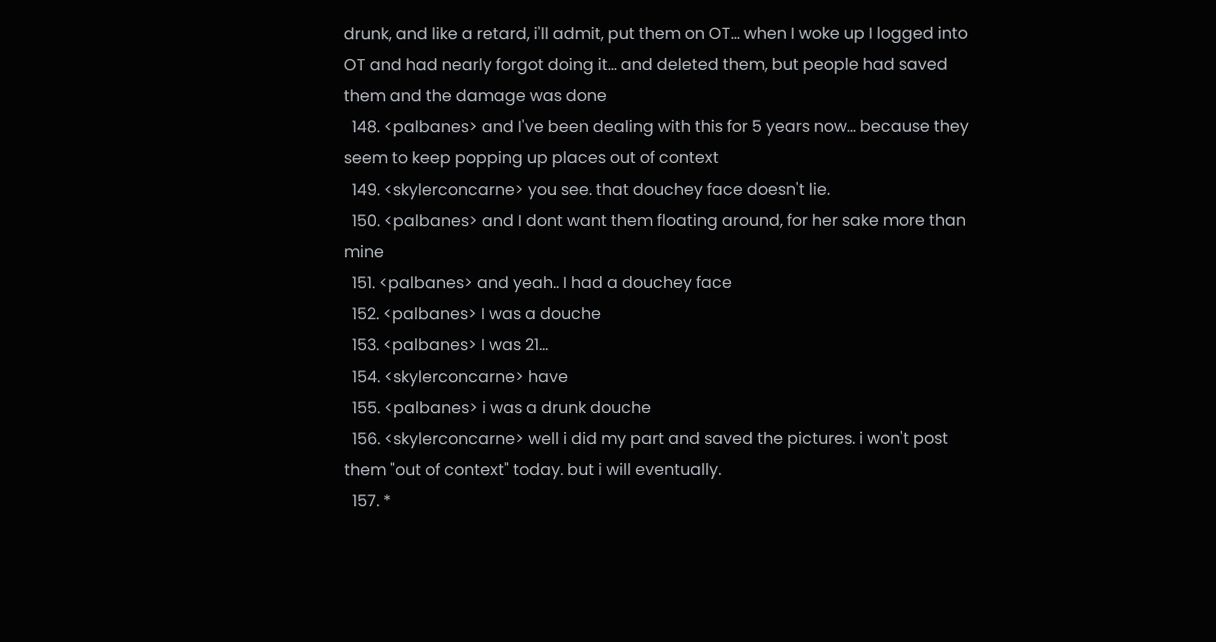drunk, and like a retard, i'll admit, put them on OT... when I woke up I logged into OT and had nearly forgot doing it... and deleted them, but people had saved them and the damage was done
  148. <palbanes> and I've been dealing with this for 5 years now... because they seem to keep popping up places out of context
  149. <skylerconcarne> you see. that douchey face doesn't lie.
  150. <palbanes> and I dont want them floating around, for her sake more than mine
  151. <palbanes> and yeah.. I had a douchey face
  152. <palbanes> I was a douche
  153. <palbanes> I was 21...
  154. <skylerconcarne> have
  155. <palbanes> i was a drunk douche
  156. <skylerconcarne> well i did my part and saved the pictures. i won't post them "out of context" today. but i will eventually.
  157. *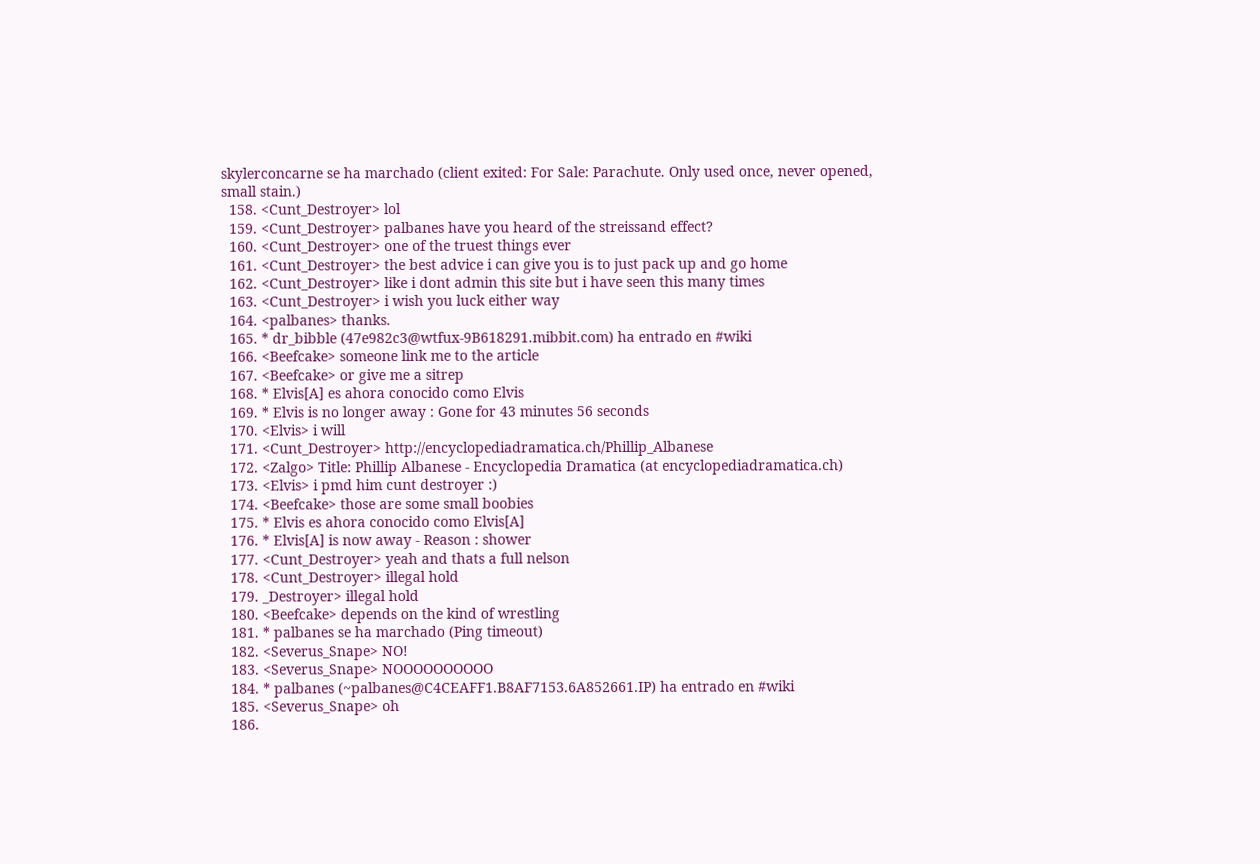skylerconcarne se ha marchado (client exited: For Sale: Parachute. Only used once, never opened, small stain.)
  158. <Cunt_Destroyer> lol
  159. <Cunt_Destroyer> palbanes have you heard of the streissand effect?
  160. <Cunt_Destroyer> one of the truest things ever
  161. <Cunt_Destroyer> the best advice i can give you is to just pack up and go home
  162. <Cunt_Destroyer> like i dont admin this site but i have seen this many times
  163. <Cunt_Destroyer> i wish you luck either way
  164. <palbanes> thanks.
  165. * dr_bibble (47e982c3@wtfux-9B618291.mibbit.com) ha entrado en #wiki
  166. <Beefcake> someone link me to the article
  167. <Beefcake> or give me a sitrep
  168. * Elvis[A] es ahora conocido como Elvis
  169. * Elvis is no longer away : Gone for 43 minutes 56 seconds
  170. <Elvis> i will
  171. <Cunt_Destroyer> http://encyclopediadramatica.ch/Phillip_Albanese
  172. <Zalgo> Title: Phillip Albanese - Encyclopedia Dramatica (at encyclopediadramatica.ch)
  173. <Elvis> i pmd him cunt destroyer :)
  174. <Beefcake> those are some small boobies
  175. * Elvis es ahora conocido como Elvis[A]
  176. * Elvis[A] is now away - Reason : shower
  177. <Cunt_Destroyer> yeah and thats a full nelson
  178. <Cunt_Destroyer> illegal hold
  179. _Destroyer> illegal hold
  180. <Beefcake> depends on the kind of wrestling
  181. * palbanes se ha marchado (Ping timeout)
  182. <Severus_Snape> NO!
  183. <Severus_Snape> NOOOOOOOOOO
  184. * palbanes (~palbanes@C4CEAFF1.B8AF7153.6A852661.IP) ha entrado en #wiki
  185. <Severus_Snape> oh
  186.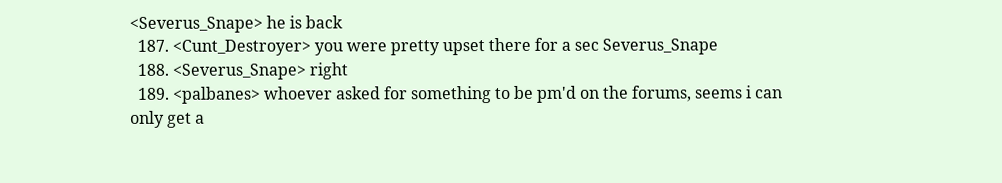<Severus_Snape> he is back
  187. <Cunt_Destroyer> you were pretty upset there for a sec Severus_Snape
  188. <Severus_Snape> right
  189. <palbanes> whoever asked for something to be pm'd on the forums, seems i can only get a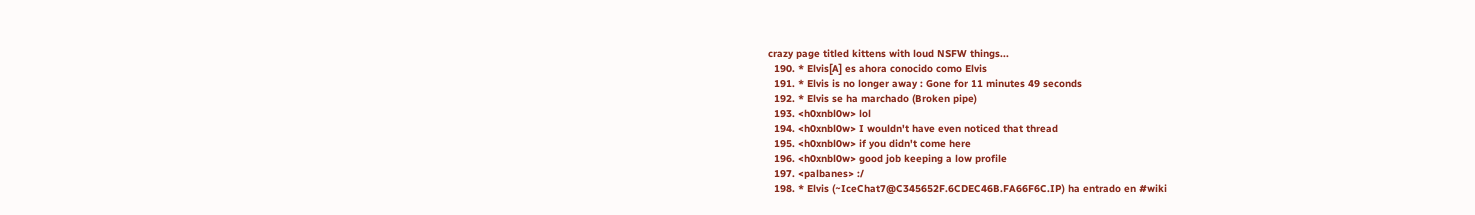crazy page titled kittens with loud NSFW things...
  190. * Elvis[A] es ahora conocido como Elvis
  191. * Elvis is no longer away : Gone for 11 minutes 49 seconds
  192. * Elvis se ha marchado (Broken pipe)
  193. <h0xnbl0w> lol
  194. <h0xnbl0w> I wouldn't have even noticed that thread
  195. <h0xnbl0w> if you didn't come here
  196. <h0xnbl0w> good job keeping a low profile
  197. <palbanes> :/
  198. * Elvis (~IceChat7@C345652F.6CDEC46B.FA66F6C.IP) ha entrado en #wiki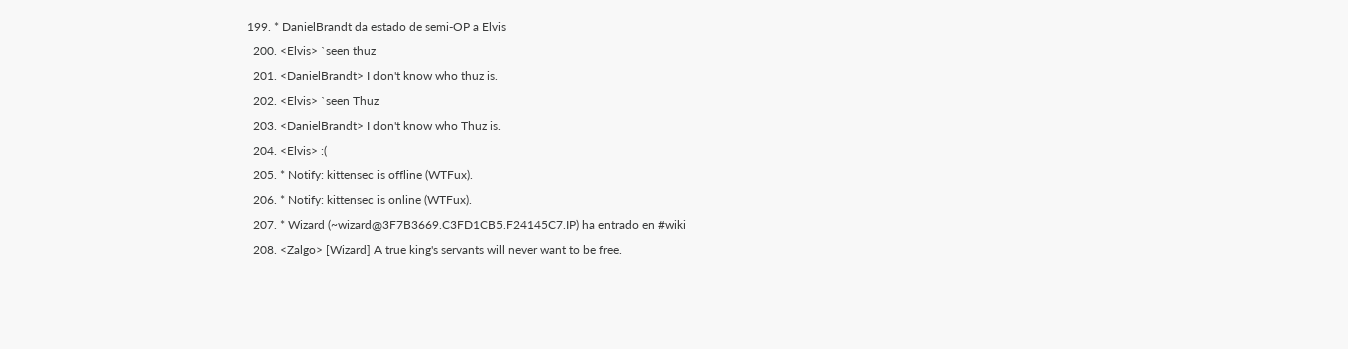199. * DanielBrandt da estado de semi-OP a Elvis
  200. <Elvis> `seen thuz
  201. <DanielBrandt> I don't know who thuz is.
  202. <Elvis> `seen Thuz
  203. <DanielBrandt> I don't know who Thuz is.
  204. <Elvis> :(
  205. * Notify: kittensec is offline (WTFux).
  206. * Notify: kittensec is online (WTFux).
  207. * Wizard (~wizard@3F7B3669.C3FD1CB5.F24145C7.IP) ha entrado en #wiki
  208. <Zalgo> [Wizard] A true king's servants will never want to be free.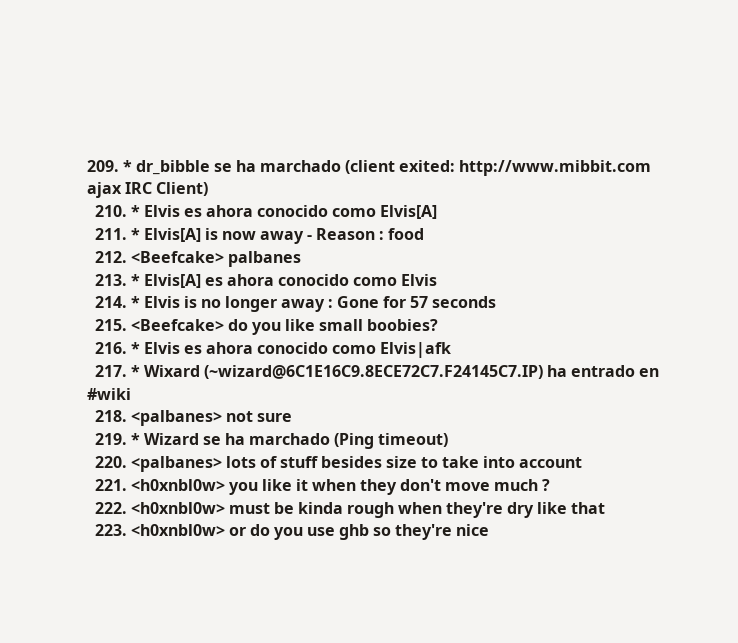209. * dr_bibble se ha marchado (client exited: http://www.mibbit.com ajax IRC Client)
  210. * Elvis es ahora conocido como Elvis[A]
  211. * Elvis[A] is now away - Reason : food
  212. <Beefcake> palbanes
  213. * Elvis[A] es ahora conocido como Elvis
  214. * Elvis is no longer away : Gone for 57 seconds
  215. <Beefcake> do you like small boobies?
  216. * Elvis es ahora conocido como Elvis|afk
  217. * Wixard (~wizard@6C1E16C9.8ECE72C7.F24145C7.IP) ha entrado en #wiki
  218. <palbanes> not sure
  219. * Wizard se ha marchado (Ping timeout)
  220. <palbanes> lots of stuff besides size to take into account
  221. <h0xnbl0w> you like it when they don't move much ?
  222. <h0xnbl0w> must be kinda rough when they're dry like that
  223. <h0xnbl0w> or do you use ghb so they're nice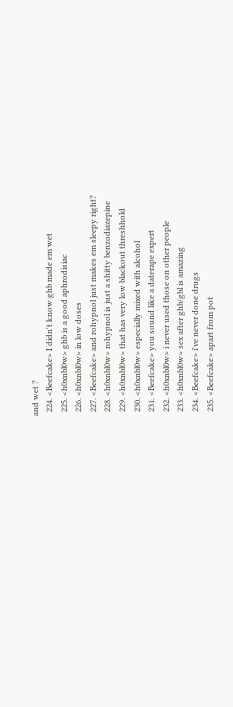and wet ?
  224. <Beefcake> I didn't know ghb made em wet
  225. <h0xnbl0w> ghb is a good aphrodisiac
  226. <h0xnbl0w> in low doses
  227. <Beefcake> and rohypnol just makes em sleepy right?
  228. <h0xnbl0w> rohypnol is just a shitty benzodiazepine
  229. <h0xnbl0w> that has very low blackout threshhold
  230. <h0xnbl0w> especially mixed with alcohol
  231. <Beefcake> you sound like a daterape expert
  232. <h0xnbl0w> i never used those on other people
  233. <h0xnbl0w> sex after ghb/gbl is amazing
  234. <Beefcake> i've never done drugs
  235. <Beefcake> apart from pot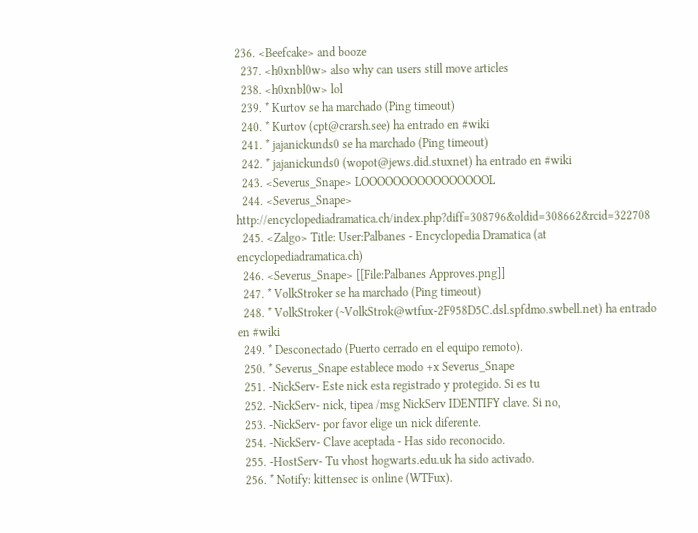236. <Beefcake> and booze
  237. <h0xnbl0w> also why can users still move articles
  238. <h0xnbl0w> lol
  239. * Kurtov se ha marchado (Ping timeout)
  240. * Kurtov (cpt@crarsh.see) ha entrado en #wiki
  241. * jajanickunds0 se ha marchado (Ping timeout)
  242. * jajanickunds0 (wopot@jews.did.stuxnet) ha entrado en #wiki
  243. <Severus_Snape> LOOOOOOOOOOOOOOOOL
  244. <Severus_Snape> http://encyclopediadramatica.ch/index.php?diff=308796&oldid=308662&rcid=322708
  245. <Zalgo> Title: User:Palbanes - Encyclopedia Dramatica (at encyclopediadramatica.ch)
  246. <Severus_Snape> [[File:Palbanes Approves.png]]
  247. * VolkStroker se ha marchado (Ping timeout)
  248. * VolkStroker (~VolkStrok@wtfux-2F958D5C.dsl.spfdmo.swbell.net) ha entrado en #wiki
  249. * Desconectado (Puerto cerrado en el equipo remoto).
  250. * Severus_Snape establece modo +x Severus_Snape
  251. -NickServ- Este nick esta registrado y protegido. Si es tu
  252. -NickServ- nick, tipea /msg NickServ IDENTIFY clave. Si no,
  253. -NickServ- por favor elige un nick diferente.
  254. -NickServ- Clave aceptada - Has sido reconocido.
  255. -HostServ- Tu vhost hogwarts.edu.uk ha sido activado.
  256. * Notify: kittensec is online (WTFux).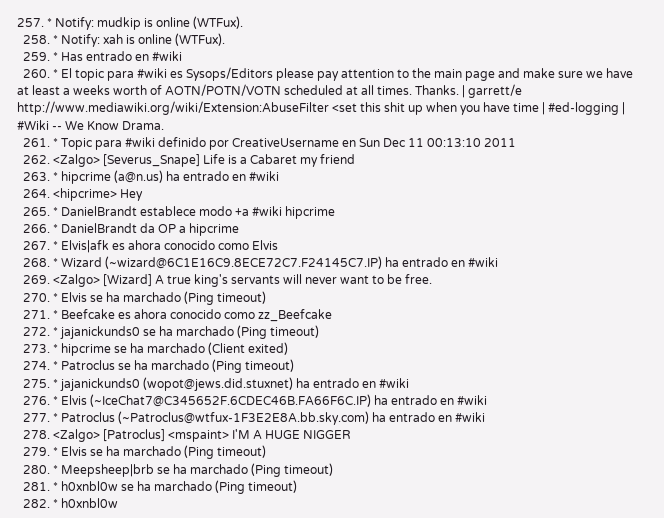257. * Notify: mudkip is online (WTFux).
  258. * Notify: xah is online (WTFux).
  259. * Has entrado en #wiki
  260. * El topic para #wiki es Sysops/Editors please pay attention to the main page and make sure we have at least a weeks worth of AOTN/POTN/VOTN scheduled at all times. Thanks. | garrett/e http://www.mediawiki.org/wiki/Extension:AbuseFilter <set this shit up when you have time | #ed-logging | #Wiki -- We Know Drama.
  261. * Topic para #wiki definido por CreativeUsername en Sun Dec 11 00:13:10 2011
  262. <Zalgo> [Severus_Snape] Life is a Cabaret my friend
  263. * hipcrime (a@n.us) ha entrado en #wiki
  264. <hipcrime> Hey
  265. * DanielBrandt establece modo +a #wiki hipcrime
  266. * DanielBrandt da OP a hipcrime
  267. * Elvis|afk es ahora conocido como Elvis
  268. * Wizard (~wizard@6C1E16C9.8ECE72C7.F24145C7.IP) ha entrado en #wiki
  269. <Zalgo> [Wizard] A true king's servants will never want to be free.
  270. * Elvis se ha marchado (Ping timeout)
  271. * Beefcake es ahora conocido como zz_Beefcake
  272. * jajanickunds0 se ha marchado (Ping timeout)
  273. * hipcrime se ha marchado (Client exited)
  274. * Patroclus se ha marchado (Ping timeout)
  275. * jajanickunds0 (wopot@jews.did.stuxnet) ha entrado en #wiki
  276. * Elvis (~IceChat7@C345652F.6CDEC46B.FA66F6C.IP) ha entrado en #wiki
  277. * Patroclus (~Patroclus@wtfux-1F3E2E8A.bb.sky.com) ha entrado en #wiki
  278. <Zalgo> [Patroclus] <mspaint> I'M A HUGE NIGGER
  279. * Elvis se ha marchado (Ping timeout)
  280. * Meepsheep|brb se ha marchado (Ping timeout)
  281. * h0xnbl0w se ha marchado (Ping timeout)
  282. * h0xnbl0w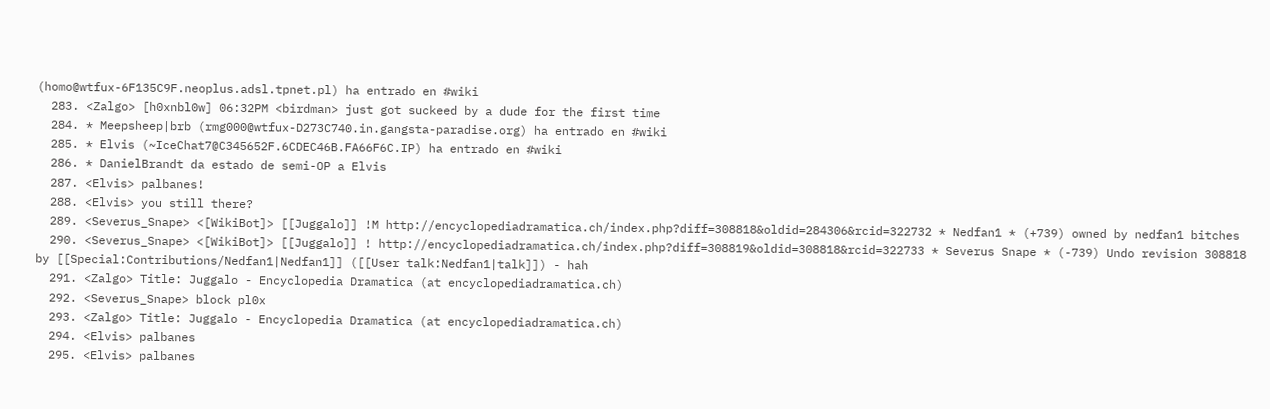(homo@wtfux-6F135C9F.neoplus.adsl.tpnet.pl) ha entrado en #wiki
  283. <Zalgo> [h0xnbl0w] 06:32PM <birdman> just got suckeed by a dude for the first time
  284. * Meepsheep|brb (rmg000@wtfux-D273C740.in.gangsta-paradise.org) ha entrado en #wiki
  285. * Elvis (~IceChat7@C345652F.6CDEC46B.FA66F6C.IP) ha entrado en #wiki
  286. * DanielBrandt da estado de semi-OP a Elvis
  287. <Elvis> palbanes!
  288. <Elvis> you still there?
  289. <Severus_Snape> <[WikiBot]> [[Juggalo]] !M http://encyclopediadramatica.ch/index.php?diff=308818&oldid=284306&rcid=322732 * Nedfan1 * (+739) owned by nedfan1 bitches
  290. <Severus_Snape> <[WikiBot]> [[Juggalo]] ! http://encyclopediadramatica.ch/index.php?diff=308819&oldid=308818&rcid=322733 * Severus Snape * (-739) Undo revision 308818 by [[Special:Contributions/Nedfan1|Nedfan1]] ([[User talk:Nedfan1|talk]]) - hah
  291. <Zalgo> Title: Juggalo - Encyclopedia Dramatica (at encyclopediadramatica.ch)
  292. <Severus_Snape> block pl0x
  293. <Zalgo> Title: Juggalo - Encyclopedia Dramatica (at encyclopediadramatica.ch)
  294. <Elvis> palbanes
  295. <Elvis> palbanes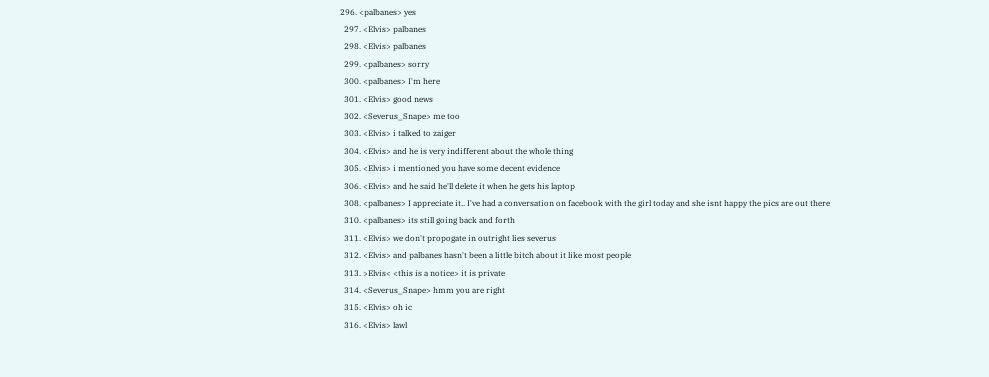296. <palbanes> yes
  297. <Elvis> palbanes
  298. <Elvis> palbanes
  299. <palbanes> sorry
  300. <palbanes> I'm here
  301. <Elvis> good news
  302. <Severus_Snape> me too
  303. <Elvis> i talked to zaiger
  304. <Elvis> and he is very indifferent about the whole thing
  305. <Elvis> i mentioned you have some decent evidence
  306. <Elvis> and he said he'll delete it when he gets his laptop
  308. <palbanes> I appreciate it.. I've had a conversation on facebook with the girl today and she isnt happy the pics are out there
  310. <palbanes> its still going back and forth
  311. <Elvis> we don't propogate in outright lies severus
  312. <Elvis> and palbanes hasn't been a little bitch about it like most people
  313. >Elvis< <this is a notice> it is private
  314. <Severus_Snape> hmm you are right
  315. <Elvis> oh ic
  316. <Elvis> lawl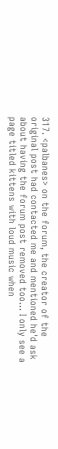317. <palbanes> on the forum, the creator of the original post had contacted me and mentioned he'd ask about having the forum post removed too... I only see a page titled kittens with loud music when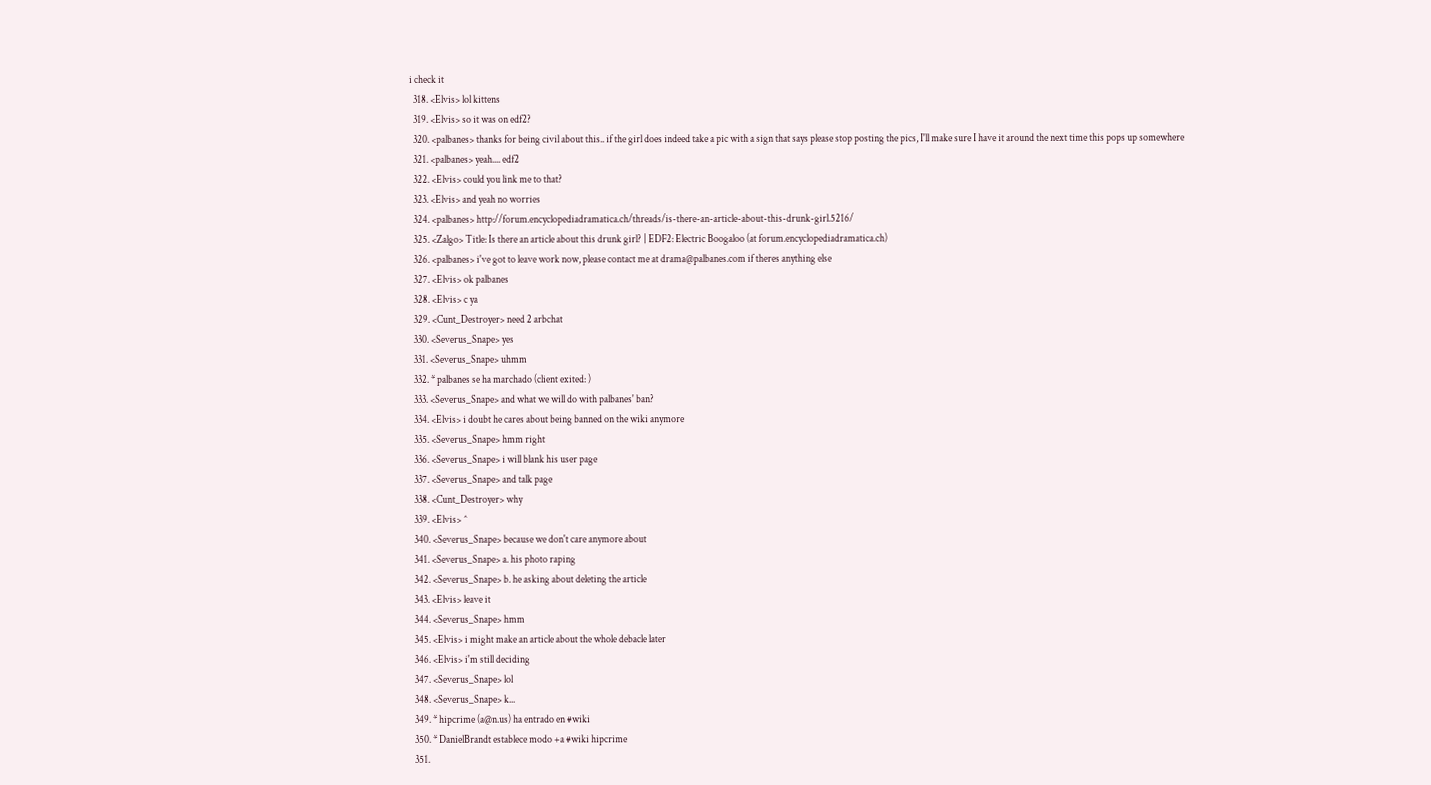i check it
  318. <Elvis> lol kittens
  319. <Elvis> so it was on edf2?
  320. <palbanes> thanks for being civil about this.. if the girl does indeed take a pic with a sign that says please stop posting the pics, I'll make sure I have it around the next time this pops up somewhere
  321. <palbanes> yeah.... edf2
  322. <Elvis> could you link me to that?
  323. <Elvis> and yeah no worries
  324. <palbanes> http://forum.encyclopediadramatica.ch/threads/is-there-an-article-about-this-drunk-girl.5216/
  325. <Zalgo> Title: Is there an article about this drunk girl? | EDF2: Electric Boogaloo (at forum.encyclopediadramatica.ch)
  326. <palbanes> i've got to leave work now, please contact me at drama@palbanes.com if theres anything else
  327. <Elvis> ok palbanes
  328. <Elvis> c ya
  329. <Cunt_Destroyer> need 2 arbchat
  330. <Severus_Snape> yes
  331. <Severus_Snape> uhmm
  332. * palbanes se ha marchado (client exited: )
  333. <Severus_Snape> and what we will do with palbanes' ban?
  334. <Elvis> i doubt he cares about being banned on the wiki anymore
  335. <Severus_Snape> hmm right
  336. <Severus_Snape> i will blank his user page
  337. <Severus_Snape> and talk page
  338. <Cunt_Destroyer> why
  339. <Elvis> ^
  340. <Severus_Snape> because we don't care anymore about
  341. <Severus_Snape> a. his photo raping
  342. <Severus_Snape> b. he asking about deleting the article
  343. <Elvis> leave it
  344. <Severus_Snape> hmm
  345. <Elvis> i might make an article about the whole debacle later
  346. <Elvis> i'm still deciding
  347. <Severus_Snape> lol
  348. <Severus_Snape> k...
  349. * hipcrime (a@n.us) ha entrado en #wiki
  350. * DanielBrandt establece modo +a #wiki hipcrime
  351.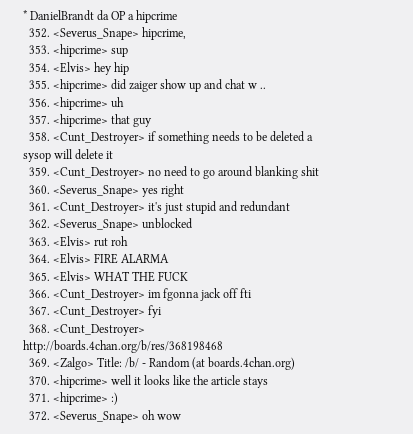* DanielBrandt da OP a hipcrime
  352. <Severus_Snape> hipcrime,
  353. <hipcrime> sup
  354. <Elvis> hey hip
  355. <hipcrime> did zaiger show up and chat w ..
  356. <hipcrime> uh
  357. <hipcrime> that guy
  358. <Cunt_Destroyer> if something needs to be deleted a sysop will delete it
  359. <Cunt_Destroyer> no need to go around blanking shit
  360. <Severus_Snape> yes right
  361. <Cunt_Destroyer> it's just stupid and redundant
  362. <Severus_Snape> unblocked
  363. <Elvis> rut roh
  364. <Elvis> FIRE ALARMA
  365. <Elvis> WHAT THE FUCK
  366. <Cunt_Destroyer> im fgonna jack off fti
  367. <Cunt_Destroyer> fyi
  368. <Cunt_Destroyer> http://boards.4chan.org/b/res/368198468
  369. <Zalgo> Title: /b/ - Random (at boards.4chan.org)
  370. <hipcrime> well it looks like the article stays
  371. <hipcrime> :)
  372. <Severus_Snape> oh wow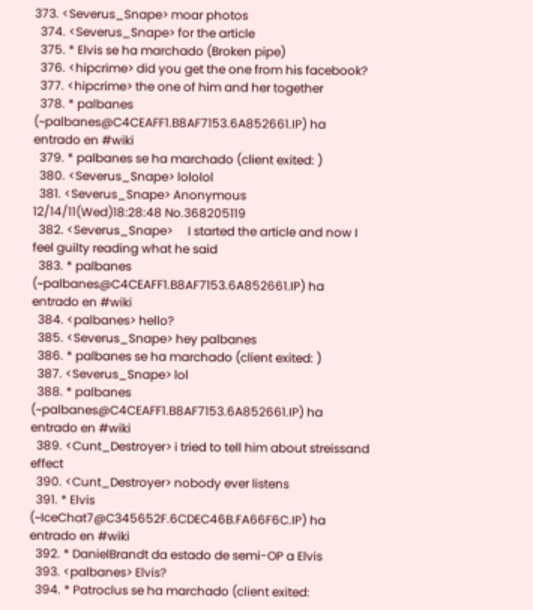373. <Severus_Snape> moar photos
  374. <Severus_Snape> for the article
  375. * Elvis se ha marchado (Broken pipe)
  376. <hipcrime> did you get the one from his facebook?
  377. <hipcrime> the one of him and her together
  378. * palbanes (~palbanes@C4CEAFF1.B8AF7153.6A852661.IP) ha entrado en #wiki
  379. * palbanes se ha marchado (client exited: )
  380. <Severus_Snape> lololol
  381. <Severus_Snape> Anonymous 12/14/11(Wed)18:28:48 No.368205119
  382. <Severus_Snape>     I started the article and now I feel guilty reading what he said
  383. * palbanes (~palbanes@C4CEAFF1.B8AF7153.6A852661.IP) ha entrado en #wiki
  384. <palbanes> hello?
  385. <Severus_Snape> hey palbanes
  386. * palbanes se ha marchado (client exited: )
  387. <Severus_Snape> lol
  388. * palbanes (~palbanes@C4CEAFF1.B8AF7153.6A852661.IP) ha entrado en #wiki
  389. <Cunt_Destroyer> i tried to tell him about streissand effect
  390. <Cunt_Destroyer> nobody ever listens
  391. * Elvis (~IceChat7@C345652F.6CDEC46B.FA66F6C.IP) ha entrado en #wiki
  392. * DanielBrandt da estado de semi-OP a Elvis
  393. <palbanes> Elvis?
  394. * Patroclus se ha marchado (client exited: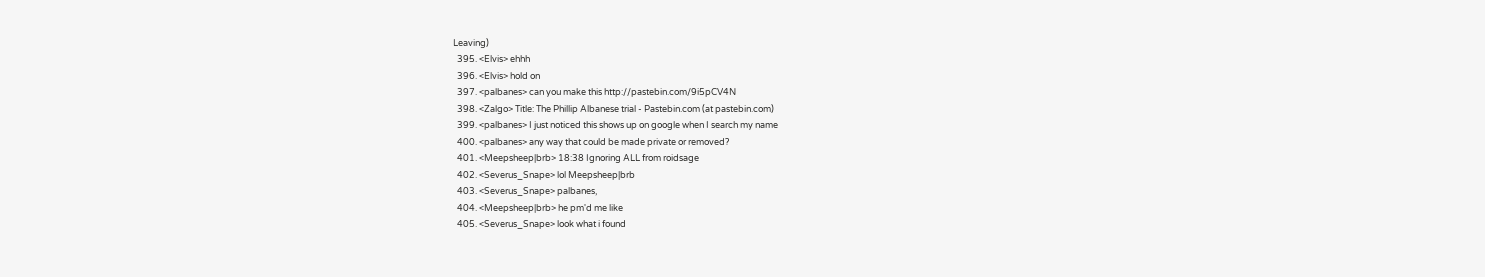Leaving)
  395. <Elvis> ehhh
  396. <Elvis> hold on
  397. <palbanes> can you make this http://pastebin.com/9i5pCV4N
  398. <Zalgo> Title: The Phillip Albanese trial - Pastebin.com (at pastebin.com)
  399. <palbanes> I just noticed this shows up on google when I search my name
  400. <palbanes> any way that could be made private or removed?
  401. <Meepsheep|brb> 18:38 Ignoring ALL from roidsage
  402. <Severus_Snape> lol Meepsheep|brb
  403. <Severus_Snape> palbanes,
  404. <Meepsheep|brb> he pm'd me like
  405. <Severus_Snape> look what i found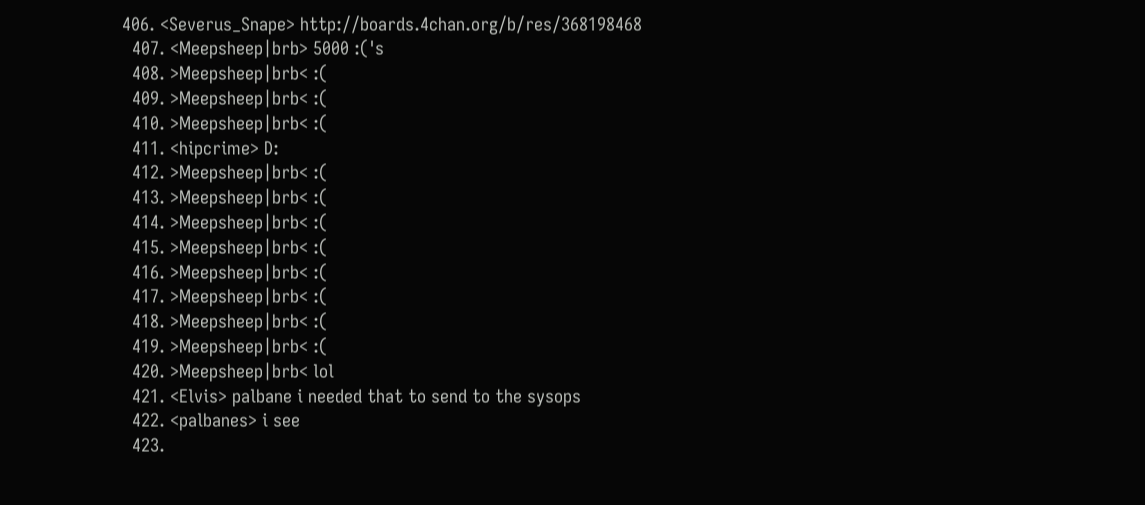406. <Severus_Snape> http://boards.4chan.org/b/res/368198468
  407. <Meepsheep|brb> 5000 :('s
  408. >Meepsheep|brb< :(
  409. >Meepsheep|brb< :(
  410. >Meepsheep|brb< :(
  411. <hipcrime> D:
  412. >Meepsheep|brb< :(
  413. >Meepsheep|brb< :(
  414. >Meepsheep|brb< :(
  415. >Meepsheep|brb< :(
  416. >Meepsheep|brb< :(
  417. >Meepsheep|brb< :(
  418. >Meepsheep|brb< :(
  419. >Meepsheep|brb< :(
  420. >Meepsheep|brb< lol
  421. <Elvis> palbane i needed that to send to the sysops
  422. <palbanes> i see
  423.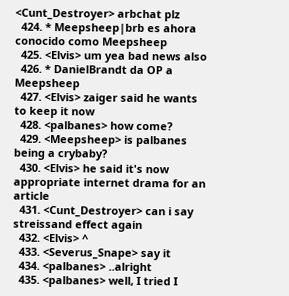<Cunt_Destroyer> arbchat plz
  424. * Meepsheep|brb es ahora conocido como Meepsheep
  425. <Elvis> um yea bad news also
  426. * DanielBrandt da OP a Meepsheep
  427. <Elvis> zaiger said he wants to keep it now
  428. <palbanes> how come?
  429. <Meepsheep> is palbanes being a crybaby?
  430. <Elvis> he said it's now appropriate internet drama for an article
  431. <Cunt_Destroyer> can i say streissand effect again
  432. <Elvis> ^
  433. <Severus_Snape> say it
  434. <palbanes> ..alright
  435. <palbanes> well, I tried I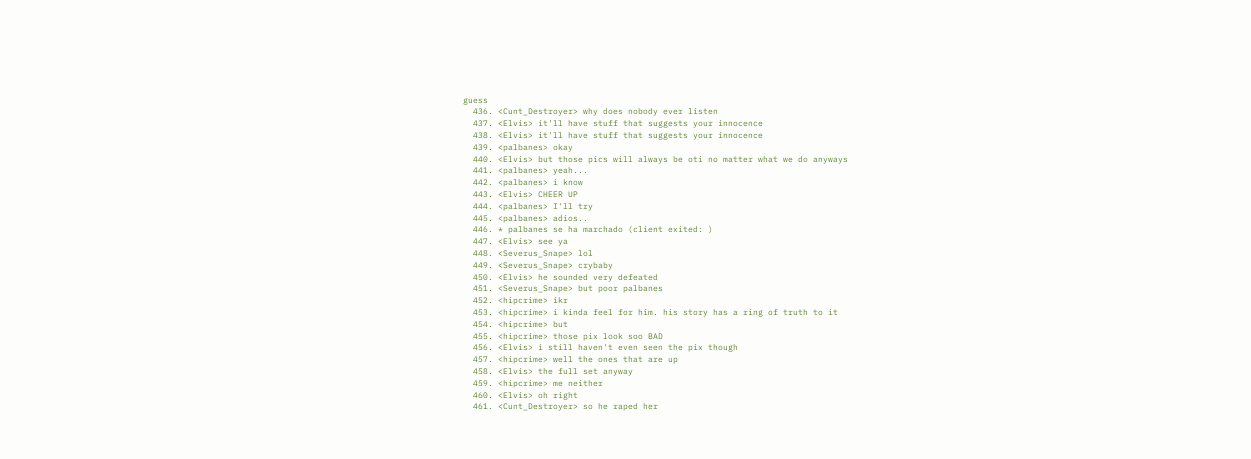guess
  436. <Cunt_Destroyer> why does nobody ever listen
  437. <Elvis> it'll have stuff that suggests your innocence
  438. <Elvis> it'll have stuff that suggests your innocence
  439. <palbanes> okay
  440. <Elvis> but those pics will always be oti no matter what we do anyways
  441. <palbanes> yeah...
  442. <palbanes> i know
  443. <Elvis> CHEER UP
  444. <palbanes> I'll try
  445. <palbanes> adios..
  446. * palbanes se ha marchado (client exited: )
  447. <Elvis> see ya
  448. <Severus_Snape> lol
  449. <Severus_Snape> crybaby
  450. <Elvis> he sounded very defeated
  451. <Severus_Snape> but poor palbanes
  452. <hipcrime> ikr
  453. <hipcrime> i kinda feel for him. his story has a ring of truth to it
  454. <hipcrime> but
  455. <hipcrime> those pix look soo BAD
  456. <Elvis> i still haven't even seen the pix though
  457. <hipcrime> well the ones that are up
  458. <Elvis> the full set anyway
  459. <hipcrime> me neither
  460. <Elvis> oh right
  461. <Cunt_Destroyer> so he raped her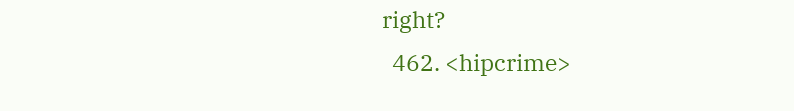right?
  462. <hipcrime>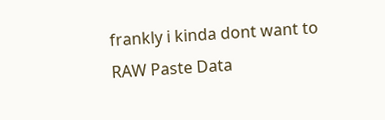frankly i kinda dont want to
RAW Paste Data